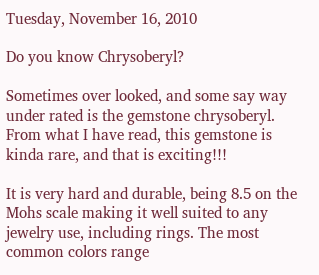Tuesday, November 16, 2010

Do you know Chrysoberyl?

Sometimes over looked, and some say way under rated is the gemstone chrysoberyl. From what I have read, this gemstone is kinda rare, and that is exciting!!!

It is very hard and durable, being 8.5 on the Mohs scale making it well suited to any jewelry use, including rings. The most common colors range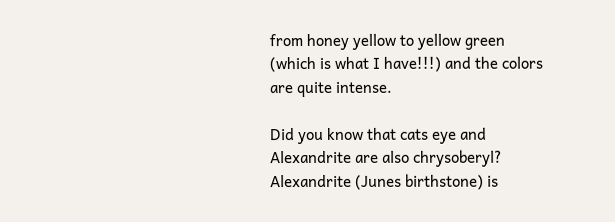from honey yellow to yellow green (which is what I have!!!) and the colors are quite intense.

Did you know that cats eye and Alexandrite are also chrysoberyl? Alexandrite (Junes birthstone) is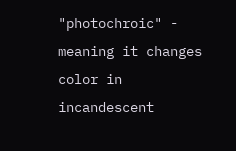"photochroic" - meaning it changes color in incandescent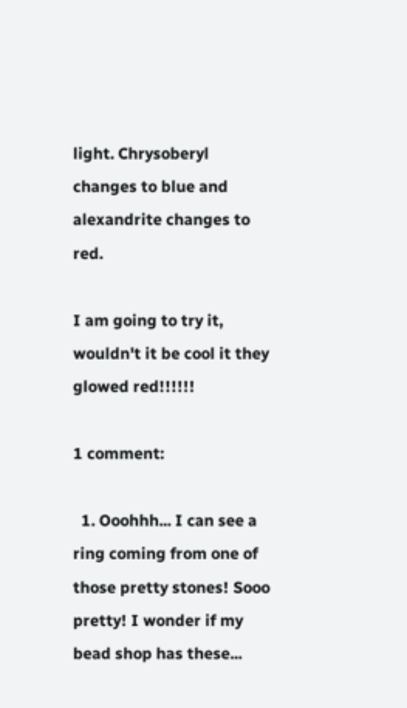light. Chrysoberyl changes to blue and alexandrite changes to red.

I am going to try it, wouldn't it be cool it they glowed red!!!!!!

1 comment:

  1. Ooohhh... I can see a ring coming from one of those pretty stones! Sooo pretty! I wonder if my bead shop has these...